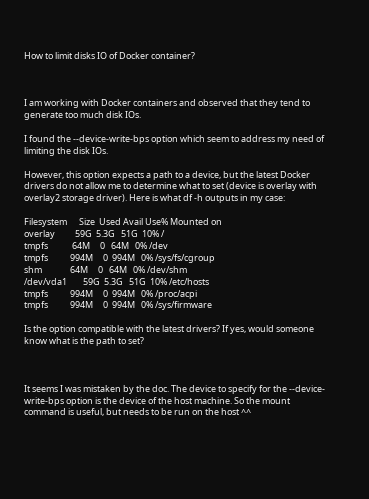How to limit disks IO of Docker container?



I am working with Docker containers and observed that they tend to generate too much disk IOs.

I found the --device-write-bps option which seem to address my need of limiting the disk IOs.

However, this option expects a path to a device, but the latest Docker drivers do not allow me to determine what to set (device is overlay with overlay2 storage driver). Here is what df -h outputs in my case:

Filesystem      Size  Used Avail Use% Mounted on
overlay          59G  5.3G   51G  10% /
tmpfs            64M     0   64M   0% /dev
tmpfs           994M     0  994M   0% /sys/fs/cgroup
shm              64M     0   64M   0% /dev/shm
/dev/vda1        59G  5.3G   51G  10% /etc/hosts
tmpfs           994M     0  994M   0% /proc/acpi
tmpfs           994M     0  994M   0% /sys/firmware

Is the option compatible with the latest drivers? If yes, would someone know what is the path to set?



It seems I was mistaken by the doc. The device to specify for the --device-write-bps option is the device of the host machine. So the mount command is useful, but needs to be run on the host ^^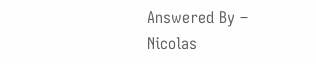Answered By – Nicolas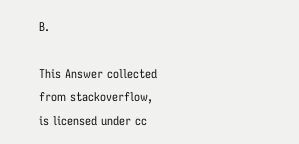B.

This Answer collected from stackoverflow, is licensed under cc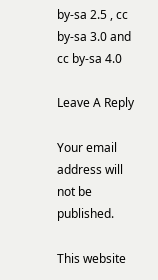by-sa 2.5 , cc by-sa 3.0 and cc by-sa 4.0

Leave A Reply

Your email address will not be published.

This website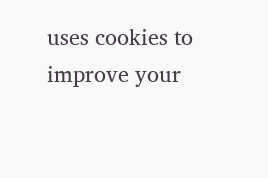uses cookies to improve your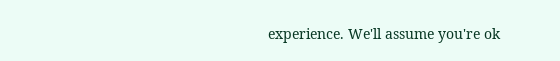experience. We'll assume you're ok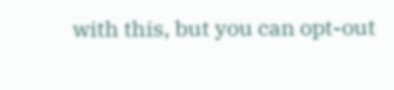with this, but you can opt-out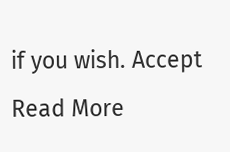if you wish. Accept Read More